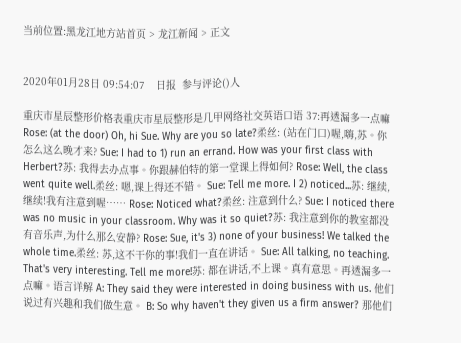当前位置:黑龙江地方站首页 > 龙江新闻 > 正文


2020年01月28日 09:54:07    日报  参与评论()人

重庆市星辰整形价格表重庆市星辰整形是几甲网络社交英语口语 37:再透漏多一点嘛 Rose: (at the door) Oh, hi Sue. Why are you so late?柔丝: (站在门口)喔,嗨,苏。你怎么这么晚才来? Sue: I had to 1) run an errand. How was your first class with Herbert?苏: 我得去办点事。你跟赫伯特的第一堂课上得如何? Rose: Well, the class went quite well.柔丝: 嗯,课上得还不错。 Sue: Tell me more. I 2) noticed...苏: 继续,继续!我有注意到喔…… Rose: Noticed what?柔丝: 注意到什么? Sue: I noticed there was no music in your classroom. Why was it so quiet?苏: 我注意到你的教室都没有音乐声,为什么那么安静? Rose: Sue, it's 3) none of your business! We talked the whole time.柔丝: 苏,这不干你的事!我们一直在讲话。 Sue: All talking, no teaching. That's very interesting. Tell me more!苏: 都在讲话,不上课。真有意思。再透漏多一点嘛。语言详解 A: They said they were interested in doing business with us. 他们说过有兴趣和我们做生意。 B: So why haven't they given us a firm answer? 那他们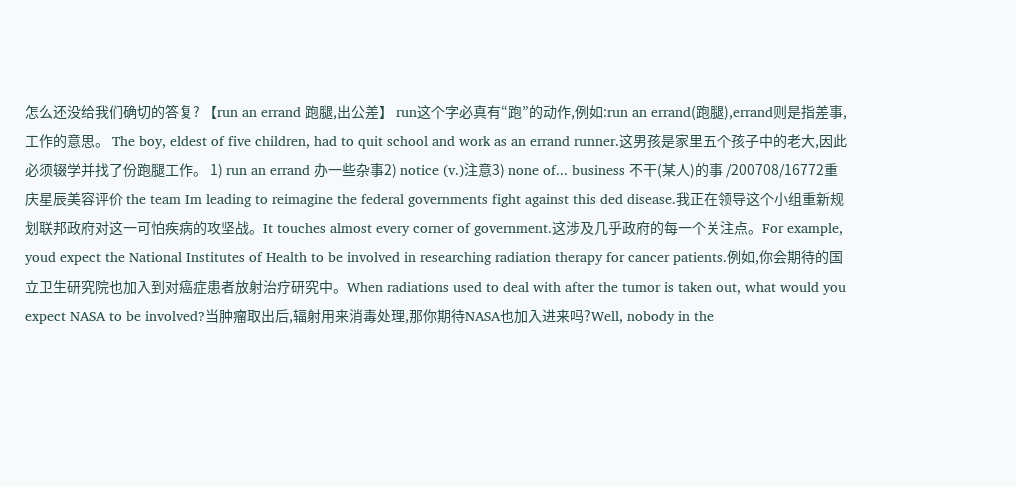怎么还没给我们确切的答复? 【run an errand 跑腿,出公差】 run这个字必真有“跑”的动作,例如:run an errand(跑腿),errand则是指差事,工作的意思。 The boy, eldest of five children, had to quit school and work as an errand runner.这男孩是家里五个孩子中的老大,因此必须辍学并找了份跑腿工作。 1) run an errand 办一些杂事2) notice (v.)注意3) none of... business 不干(某人)的事 /200708/16772重庆星辰美容评价 the team Im leading to reimagine the federal governments fight against this ded disease.我正在领导这个小组重新规划联邦政府对这一可怕疾病的攻坚战。It touches almost every corner of government.这涉及几乎政府的每一个关注点。For example, youd expect the National Institutes of Health to be involved in researching radiation therapy for cancer patients.例如,你会期待的国立卫生研究院也加入到对癌症患者放射治疗研究中。When radiations used to deal with after the tumor is taken out, what would you expect NASA to be involved?当肿瘤取出后,辐射用来消毒处理,那你期待NASA也加入进来吗?Well, nobody in the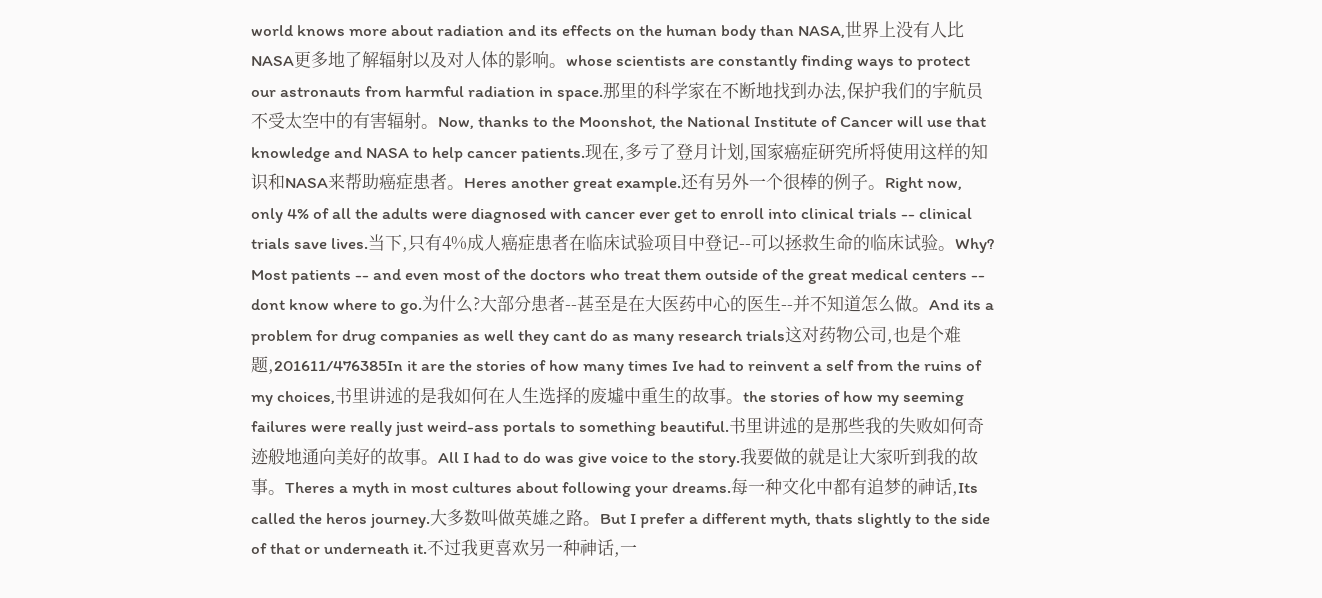world knows more about radiation and its effects on the human body than NASA,世界上没有人比NASA更多地了解辐射以及对人体的影响。whose scientists are constantly finding ways to protect our astronauts from harmful radiation in space.那里的科学家在不断地找到办法,保护我们的宇航员不受太空中的有害辐射。Now, thanks to the Moonshot, the National Institute of Cancer will use that knowledge and NASA to help cancer patients.现在,多亏了登月计划,国家癌症研究所将使用这样的知识和NASA来帮助癌症患者。Heres another great example.还有另外一个很棒的例子。Right now, only 4% of all the adults were diagnosed with cancer ever get to enroll into clinical trials -- clinical trials save lives.当下,只有4%成人癌症患者在临床试验项目中登记--可以拯救生命的临床试验。Why? Most patients -- and even most of the doctors who treat them outside of the great medical centers -- dont know where to go.为什么?大部分患者--甚至是在大医药中心的医生--并不知道怎么做。And its a problem for drug companies as well they cant do as many research trials这对药物公司,也是个难题,201611/476385In it are the stories of how many times Ive had to reinvent a self from the ruins of my choices,书里讲述的是我如何在人生选择的废墟中重生的故事。the stories of how my seeming failures were really just weird-ass portals to something beautiful.书里讲述的是那些我的失败如何奇迹般地通向美好的故事。All I had to do was give voice to the story.我要做的就是让大家听到我的故事。Theres a myth in most cultures about following your dreams.每一种文化中都有追梦的神话,Its called the heros journey.大多数叫做英雄之路。But I prefer a different myth, thats slightly to the side of that or underneath it.不过我更喜欢另一种神话,一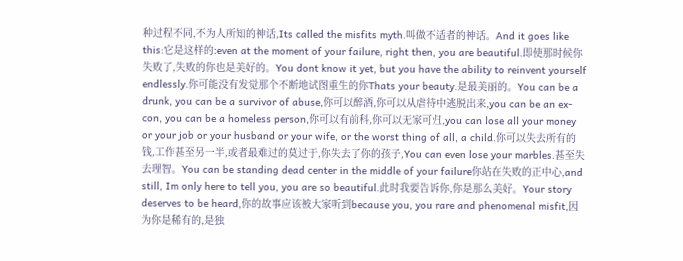种过程不同,不为人所知的神话,Its called the misfits myth.叫做不适者的神话。And it goes like this:它是这样的:even at the moment of your failure, right then, you are beautiful.即使那时候你失败了,失败的你也是美好的。You dont know it yet, but you have the ability to reinvent yourself endlessly.你可能没有发觉那个不断地试图重生的你Thats your beauty.是最美丽的。You can be a drunk, you can be a survivor of abuse,你可以醉酒,你可以从虐待中逃脱出来,you can be an ex-con, you can be a homeless person,你可以有前科,你可以无家可归,you can lose all your money or your job or your husband or your wife, or the worst thing of all, a child.你可以失去所有的钱,工作甚至另一半,或者最难过的莫过于,你失去了你的孩子,You can even lose your marbles.甚至失去理智。You can be standing dead center in the middle of your failure你站在失败的正中心,and still, Im only here to tell you, you are so beautiful.此时我要告诉你,你是那么美好。Your story deserves to be heard,你的故事应该被大家听到because you, you rare and phenomenal misfit,因为你是稀有的,是独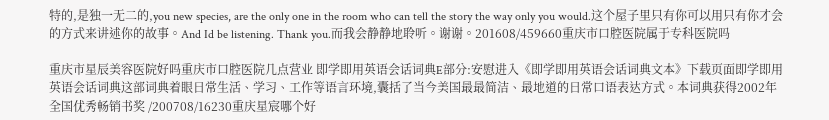特的,是独一无二的,you new species, are the only one in the room who can tell the story the way only you would.这个屋子里只有你可以用只有你才会的方式来讲述你的故事。And Id be listening. Thank you.而我会静静地聆听。谢谢。201608/459660重庆市口腔医院属于专科医院吗

重庆市星辰美容医院好吗重庆市口腔医院几点营业 即学即用英语会话词典E部分:安慰进入《即学即用英语会话词典文本》下载页面即学即用英语会话词典这部词典着眼日常生活、学习、工作等语言环境,囊括了当今美国最最简洁、最地道的日常口语表达方式。本词典获得2002年全国优秀畅销书奖 /200708/16230重庆星宸哪个好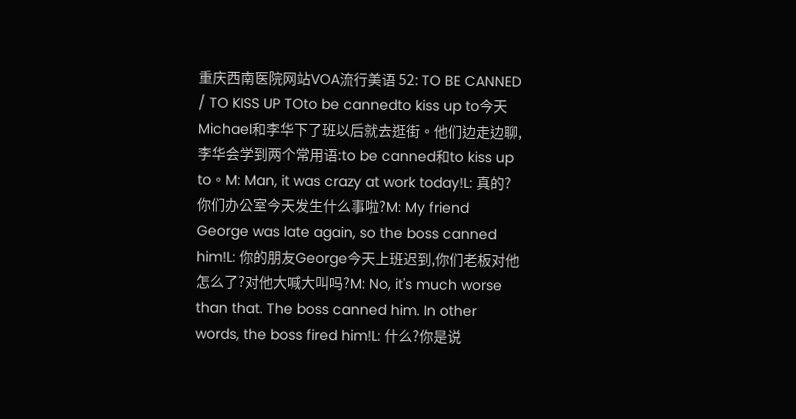重庆西南医院网站VOA流行美语 52: TO BE CANNED / TO KISS UP TOto be cannedto kiss up to今天Michael和李华下了班以后就去逛街。他们边走边聊,李华会学到两个常用语:to be canned和to kiss up to。M: Man, it was crazy at work today!L: 真的?你们办公室今天发生什么事啦?M: My friend George was late again, so the boss canned him!L: 你的朋友George今天上班迟到,你们老板对他怎么了?对他大喊大叫吗?M: No, it's much worse than that. The boss canned him. In other words, the boss fired him!L: 什么?你是说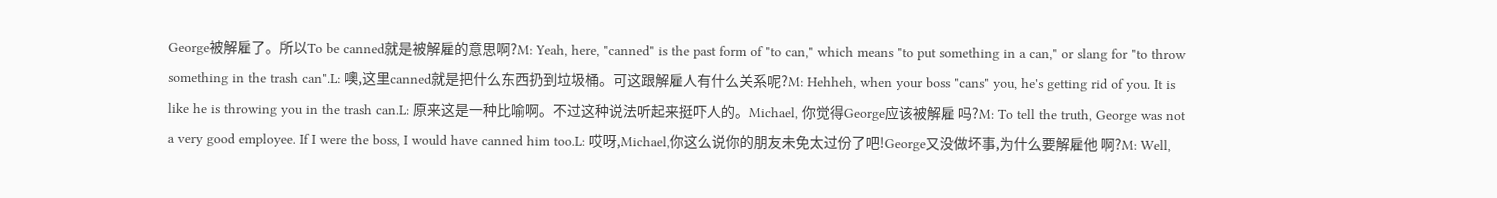George被解雇了。所以To be canned就是被解雇的意思啊?M: Yeah, here, "canned" is the past form of "to can," which means "to put something in a can," or slang for "to throw something in the trash can".L: 噢,这里canned就是把什么东西扔到垃圾桶。可这跟解雇人有什么关系呢?M: Hehheh, when your boss "cans" you, he's getting rid of you. It is like he is throwing you in the trash can.L: 原来这是一种比喻啊。不过这种说法听起来挺吓人的。Michael, 你觉得George应该被解雇 吗?M: To tell the truth, George was not a very good employee. If I were the boss, I would have canned him too.L: 哎呀,Michael,你这么说你的朋友未免太过份了吧!George又没做坏事,为什么要解雇他 啊?M: Well,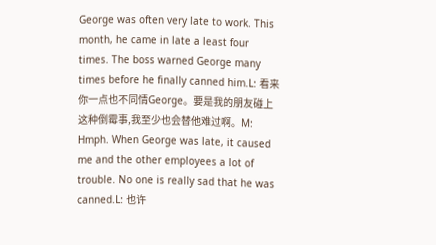George was often very late to work. This month, he came in late a least four times. The boss warned George many times before he finally canned him.L: 看来你一点也不同情George。要是我的朋友碰上这种倒霉事,我至少也会替他难过啊。M: Hmph. When George was late, it caused me and the other employees a lot of trouble. No one is really sad that he was canned.L: 也许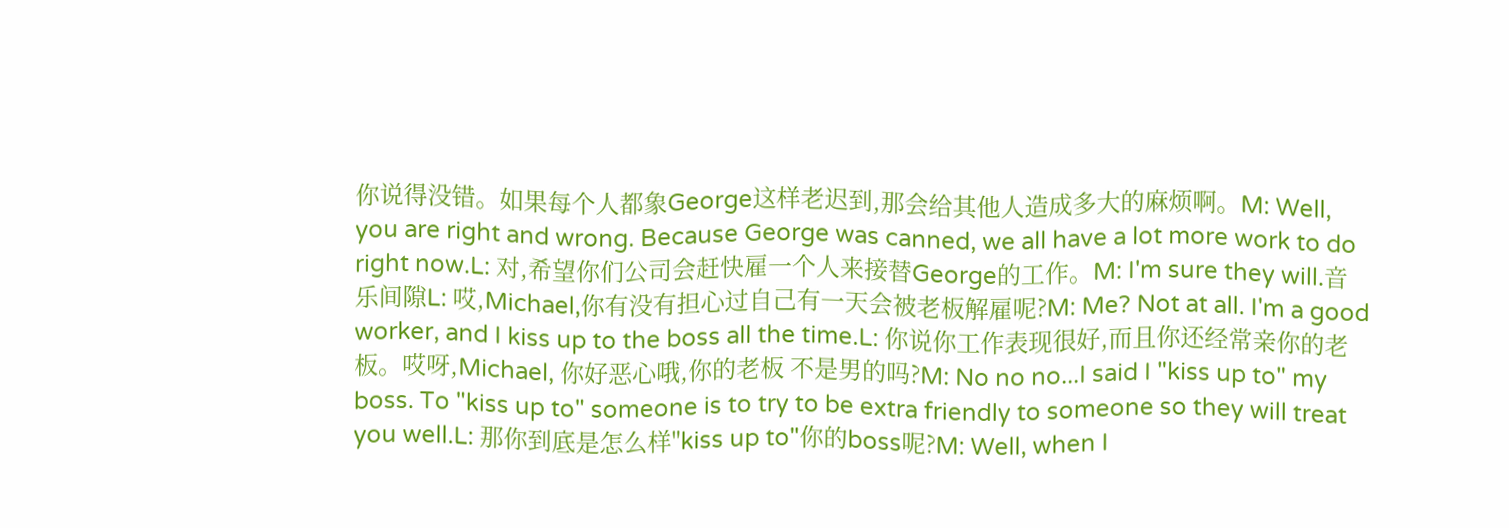你说得没错。如果每个人都象George这样老迟到,那会给其他人造成多大的麻烦啊。M: Well, you are right and wrong. Because George was canned, we all have a lot more work to do right now.L: 对,希望你们公司会赶快雇一个人来接替George的工作。M: I'm sure they will.音乐间隙L: 哎,Michael,你有没有担心过自己有一天会被老板解雇呢?M: Me? Not at all. I'm a good worker, and I kiss up to the boss all the time.L: 你说你工作表现很好,而且你还经常亲你的老板。哎呀,Michael, 你好恶心哦,你的老板 不是男的吗?M: No no no...I said I "kiss up to" my boss. To "kiss up to" someone is to try to be extra friendly to someone so they will treat you well.L: 那你到底是怎么样"kiss up to"你的boss呢?M: Well, when I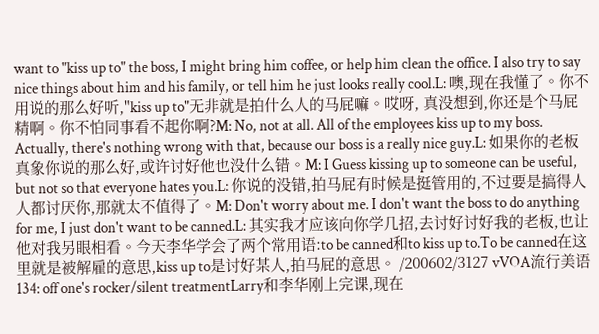want to "kiss up to" the boss, I might bring him coffee, or help him clean the office. I also try to say nice things about him and his family, or tell him he just looks really cool.L: 噢,现在我懂了。你不用说的那么好听,"kiss up to"无非就是拍什么人的马屁嘛。哎呀, 真没想到,你还是个马屁精啊。你不怕同事看不起你啊?M: No, not at all. All of the employees kiss up to my boss. Actually, there's nothing wrong with that, because our boss is a really nice guy.L: 如果你的老板真象你说的那么好,或许讨好他也没什么错。M: I Guess kissing up to someone can be useful, but not so that everyone hates you.L: 你说的没错,拍马屁有时候是挺管用的,不过要是搞得人人都讨厌你,那就太不值得了。M: Don't worry about me. I don't want the boss to do anything for me, I just don't want to be canned.L: 其实我才应该向你学几招,去讨好讨好我的老板,也让他对我另眼相看。今天李华学会了两个常用语:to be canned和to kiss up to.To be canned在这里就是被解雇的意思,kiss up to是讨好某人,拍马屁的意思。 /200602/3127 vVOA流行美语 134: off one's rocker/silent treatmentLarry和李华刚上完课,现在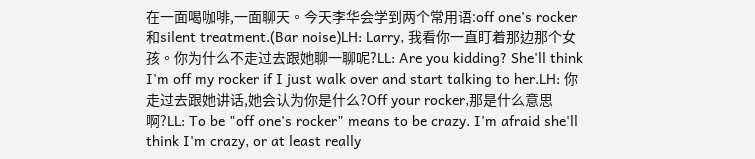在一面喝咖啡,一面聊天。今天李华会学到两个常用语:off one's rocker和silent treatment.(Bar noise)LH: Larry, 我看你一直盯着那边那个女孩。你为什么不走过去跟她聊一聊呢?LL: Are you kidding? She'll think I'm off my rocker if I just walk over and start talking to her.LH: 你走过去跟她讲话,她会认为你是什么?Off your rocker,那是什么意思啊?LL: To be "off one's rocker" means to be crazy. I'm afraid she'll think I'm crazy, or at least really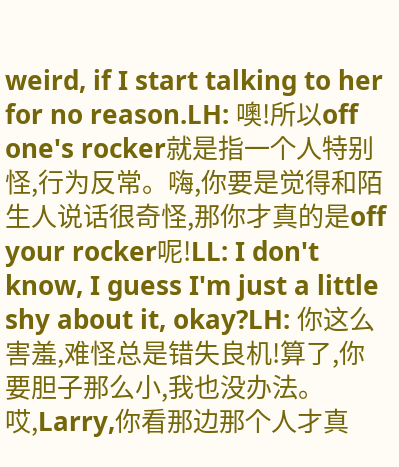weird, if I start talking to her for no reason.LH: 噢!所以off one's rocker就是指一个人特别怪,行为反常。嗨,你要是觉得和陌生人说话很奇怪,那你才真的是off your rocker呢!LL: I don't know, I guess I'm just a little shy about it, okay?LH: 你这么害羞,难怪总是错失良机!算了,你要胆子那么小,我也没办法。哎,Larry,你看那边那个人才真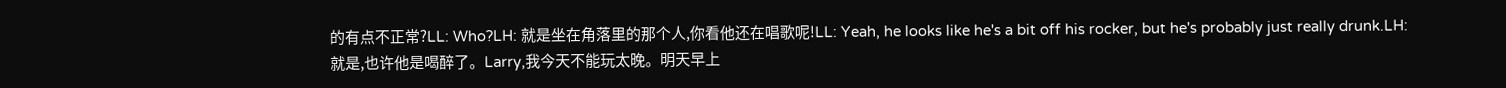的有点不正常?LL: Who?LH: 就是坐在角落里的那个人,你看他还在唱歌呢!LL: Yeah, he looks like he's a bit off his rocker, but he's probably just really drunk.LH: 就是,也许他是喝醉了。Larry,我今天不能玩太晚。明天早上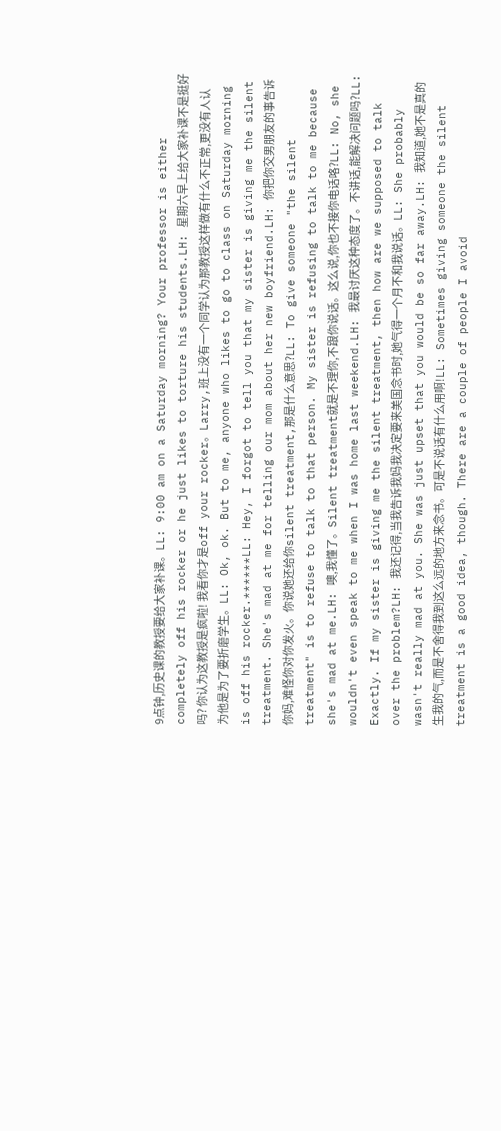9点钟,历史课的教授要给大家补课。LL: 9:00 am on a Saturday morning? Your professor is either completely off his rocker or he just likes to torture his students.LH: 星期六早上给大家补课不是挺好吗? 你认为这教授是疯啦! 我看你才是off your rocker。Larry,班上没有一个同学认为那教授这样做有什么不正常,更没有人认为他是为了要折磨学生。LL: Ok, ok. But to me, anyone who likes to go to class on Saturday morning is off his rocker.******LL: Hey, I forgot to tell you that my sister is giving me the silent treatment. She's mad at me for telling our mom about her new boyfriend.LH: 你把你交男朋友的事告诉你妈,难怪你对你发火。你说她还给你silent treatment,那是什么意思?LL: To give someone "the silent treatment" is to refuse to talk to that person. My sister is refusing to talk to me because she's mad at me.LH: 噢,我懂了。Silent treatment就是不理你,不跟你说话。这么说,你也不接你电话咯?LL: No, she wouldn't even speak to me when I was home last weekend.LH: 我最讨厌这种态度了。不讲话,能解决问题吗?LL: Exactly. If my sister is giving me the silent treatment, then how are we supposed to talk over the problem?LH: 我还记得,当我告诉我妈我决定要来美国念书时,她气得一个月不和我说话。LL: She probably wasn't really mad at you. She was just upset that you would be so far away.LH: 我知道,她不是真的生我的气,而是不舍得我到这么远的地方来念书。可是不说话有什么用啊!LL: Sometimes giving someone the silent treatment is a good idea, though. There are a couple of people I avoid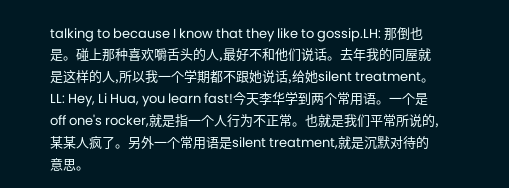talking to because I know that they like to gossip.LH: 那倒也是。碰上那种喜欢嚼舌头的人,最好不和他们说话。去年我的同屋就是这样的人,所以我一个学期都不跟她说话,给她silent treatment。LL: Hey, Li Hua, you learn fast!今天李华学到两个常用语。一个是off one's rocker,就是指一个人行为不正常。也就是我们平常所说的,某某人疯了。另外一个常用语是silent treatment,就是沉默对待的意思。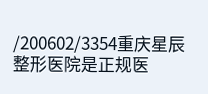/200602/3354重庆星辰整形医院是正规医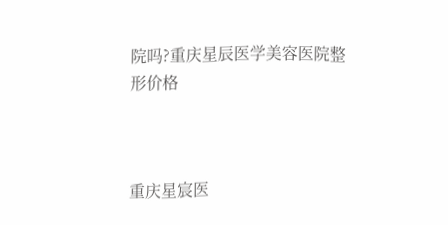院吗?重庆星辰医学美容医院整形价格



重庆星宸医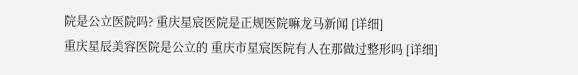院是公立医院吗? 重庆星宸医院是正规医院嘛龙马新闻 [详细]
重庆星辰美容医院是公立的 重庆市星宸医院有人在那做过整形吗 [详细]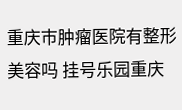重庆市肿瘤医院有整形美容吗 挂号乐园重庆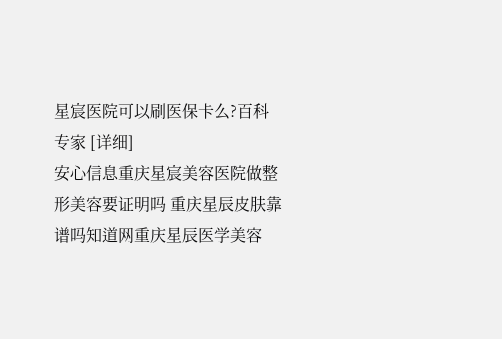星宸医院可以刷医保卡么?百科专家 [详细]
安心信息重庆星宸美容医院做整形美容要证明吗 重庆星辰皮肤靠谱吗知道网重庆星辰医学美容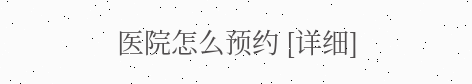医院怎么预约 [详细]